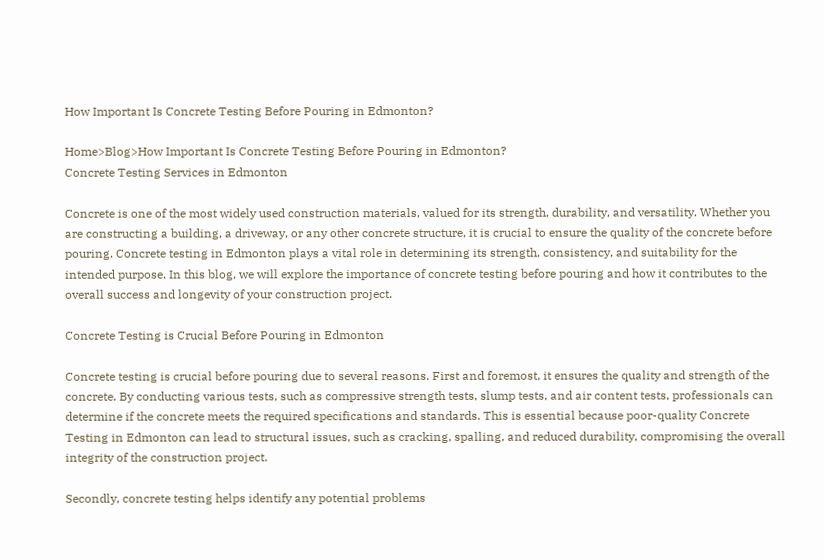How Important Is Concrete Testing Before Pouring in Edmonton?

Home>Blog>How Important Is Concrete Testing Before Pouring in Edmonton?
Concrete Testing Services in Edmonton

Concrete is one of the most widely used construction materials, valued for its strength, durability, and versatility. Whether you are constructing a building, a driveway, or any other concrete structure, it is crucial to ensure the quality of the concrete before pouring. Concrete testing in Edmonton plays a vital role in determining its strength, consistency, and suitability for the intended purpose. In this blog, we will explore the importance of concrete testing before pouring and how it contributes to the overall success and longevity of your construction project.

Concrete Testing is Crucial Before Pouring in Edmonton

Concrete testing is crucial before pouring due to several reasons. First and foremost, it ensures the quality and strength of the concrete. By conducting various tests, such as compressive strength tests, slump tests, and air content tests, professionals can determine if the concrete meets the required specifications and standards. This is essential because poor-quality Concrete Testing in Edmonton can lead to structural issues, such as cracking, spalling, and reduced durability, compromising the overall integrity of the construction project.

Secondly, concrete testing helps identify any potential problems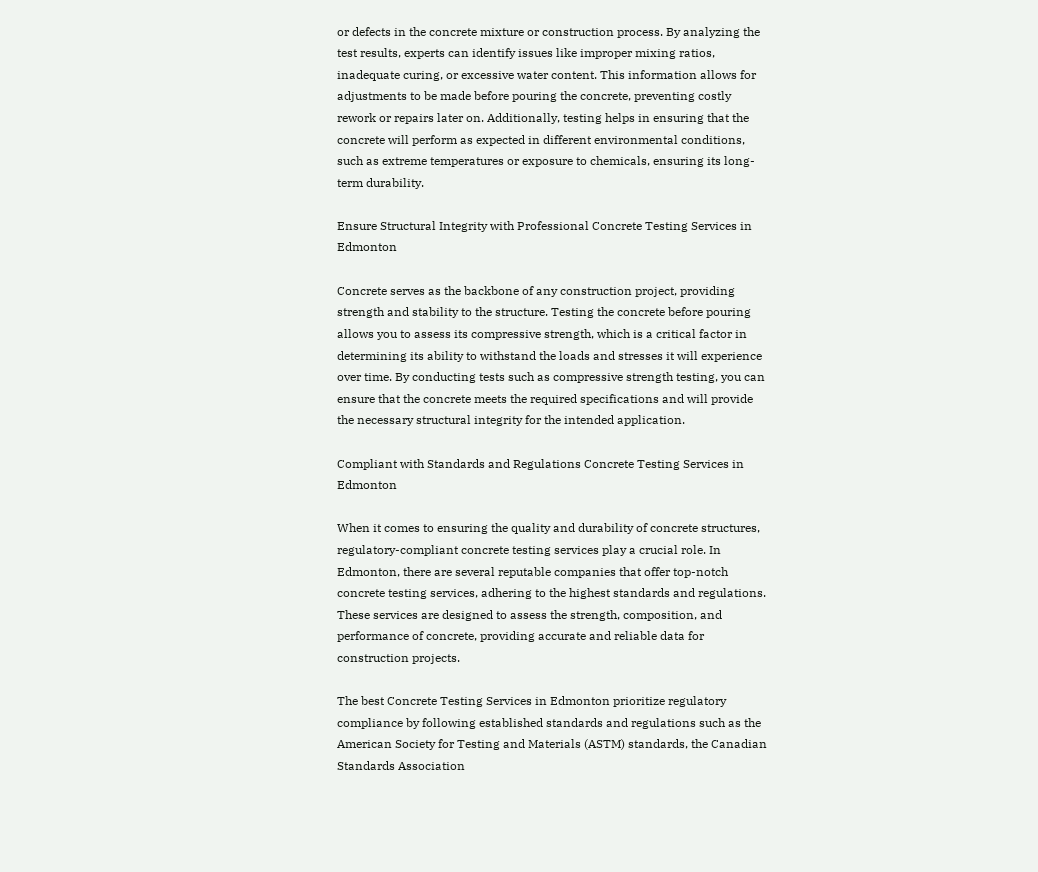or defects in the concrete mixture or construction process. By analyzing the test results, experts can identify issues like improper mixing ratios, inadequate curing, or excessive water content. This information allows for adjustments to be made before pouring the concrete, preventing costly rework or repairs later on. Additionally, testing helps in ensuring that the concrete will perform as expected in different environmental conditions, such as extreme temperatures or exposure to chemicals, ensuring its long-term durability.

Ensure Structural Integrity with Professional Concrete Testing Services in Edmonton

Concrete serves as the backbone of any construction project, providing strength and stability to the structure. Testing the concrete before pouring allows you to assess its compressive strength, which is a critical factor in determining its ability to withstand the loads and stresses it will experience over time. By conducting tests such as compressive strength testing, you can ensure that the concrete meets the required specifications and will provide the necessary structural integrity for the intended application.

Compliant with Standards and Regulations Concrete Testing Services in Edmonton

When it comes to ensuring the quality and durability of concrete structures, regulatory-compliant concrete testing services play a crucial role. In Edmonton, there are several reputable companies that offer top-notch concrete testing services, adhering to the highest standards and regulations. These services are designed to assess the strength, composition, and performance of concrete, providing accurate and reliable data for construction projects.

The best Concrete Testing Services in Edmonton prioritize regulatory compliance by following established standards and regulations such as the American Society for Testing and Materials (ASTM) standards, the Canadian Standards Association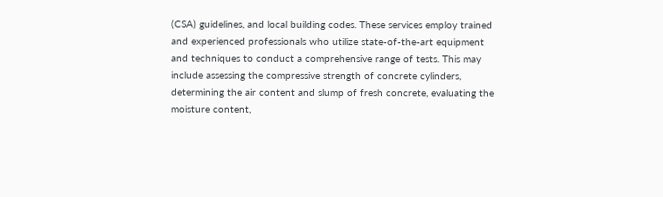(CSA) guidelines, and local building codes. These services employ trained and experienced professionals who utilize state-of-the-art equipment and techniques to conduct a comprehensive range of tests. This may include assessing the compressive strength of concrete cylinders, determining the air content and slump of fresh concrete, evaluating the moisture content,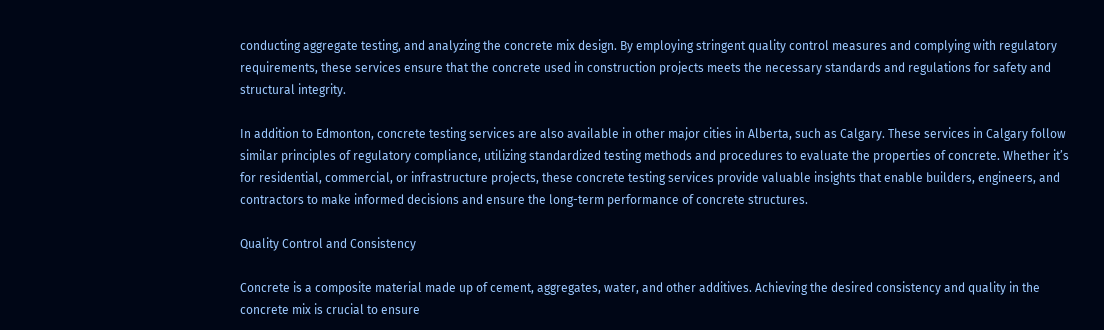conducting aggregate testing, and analyzing the concrete mix design. By employing stringent quality control measures and complying with regulatory requirements, these services ensure that the concrete used in construction projects meets the necessary standards and regulations for safety and structural integrity.

In addition to Edmonton, concrete testing services are also available in other major cities in Alberta, such as Calgary. These services in Calgary follow similar principles of regulatory compliance, utilizing standardized testing methods and procedures to evaluate the properties of concrete. Whether it’s for residential, commercial, or infrastructure projects, these concrete testing services provide valuable insights that enable builders, engineers, and contractors to make informed decisions and ensure the long-term performance of concrete structures.

Quality Control and Consistency

Concrete is a composite material made up of cement, aggregates, water, and other additives. Achieving the desired consistency and quality in the concrete mix is crucial to ensure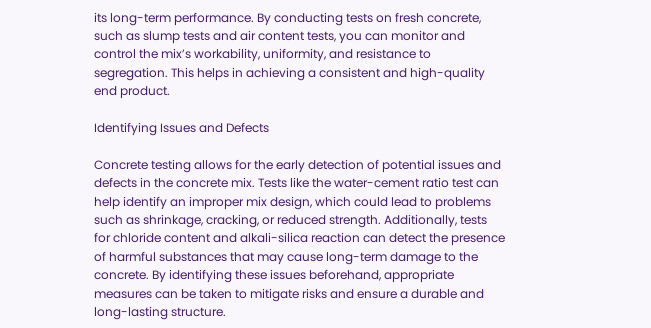its long-term performance. By conducting tests on fresh concrete, such as slump tests and air content tests, you can monitor and control the mix’s workability, uniformity, and resistance to segregation. This helps in achieving a consistent and high-quality end product.

Identifying Issues and Defects

Concrete testing allows for the early detection of potential issues and defects in the concrete mix. Tests like the water-cement ratio test can help identify an improper mix design, which could lead to problems such as shrinkage, cracking, or reduced strength. Additionally, tests for chloride content and alkali-silica reaction can detect the presence of harmful substances that may cause long-term damage to the concrete. By identifying these issues beforehand, appropriate measures can be taken to mitigate risks and ensure a durable and long-lasting structure.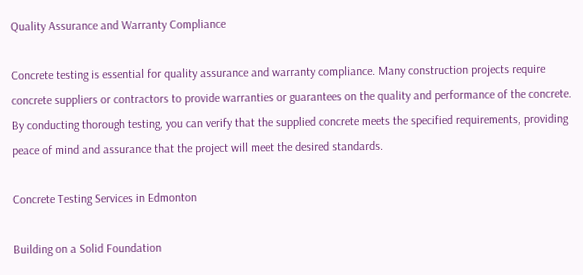Quality Assurance and Warranty Compliance

Concrete testing is essential for quality assurance and warranty compliance. Many construction projects require concrete suppliers or contractors to provide warranties or guarantees on the quality and performance of the concrete. By conducting thorough testing, you can verify that the supplied concrete meets the specified requirements, providing peace of mind and assurance that the project will meet the desired standards.

Concrete Testing Services in Edmonton

Building on a Solid Foundation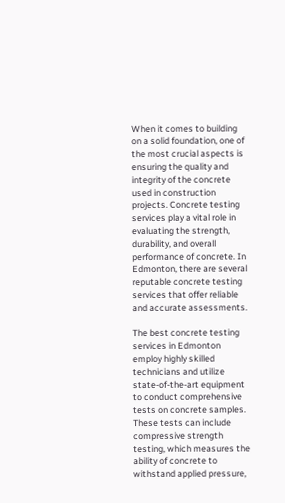When it comes to building on a solid foundation, one of the most crucial aspects is ensuring the quality and integrity of the concrete used in construction projects. Concrete testing services play a vital role in evaluating the strength, durability, and overall performance of concrete. In Edmonton, there are several reputable concrete testing services that offer reliable and accurate assessments.

The best concrete testing services in Edmonton employ highly skilled technicians and utilize state-of-the-art equipment to conduct comprehensive tests on concrete samples. These tests can include compressive strength testing, which measures the ability of concrete to withstand applied pressure,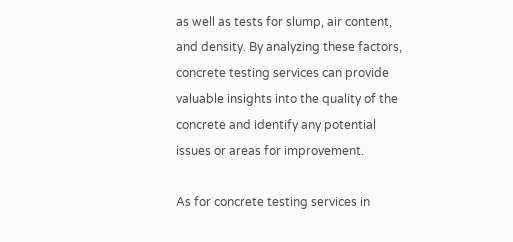as well as tests for slump, air content, and density. By analyzing these factors, concrete testing services can provide valuable insights into the quality of the concrete and identify any potential issues or areas for improvement.

As for concrete testing services in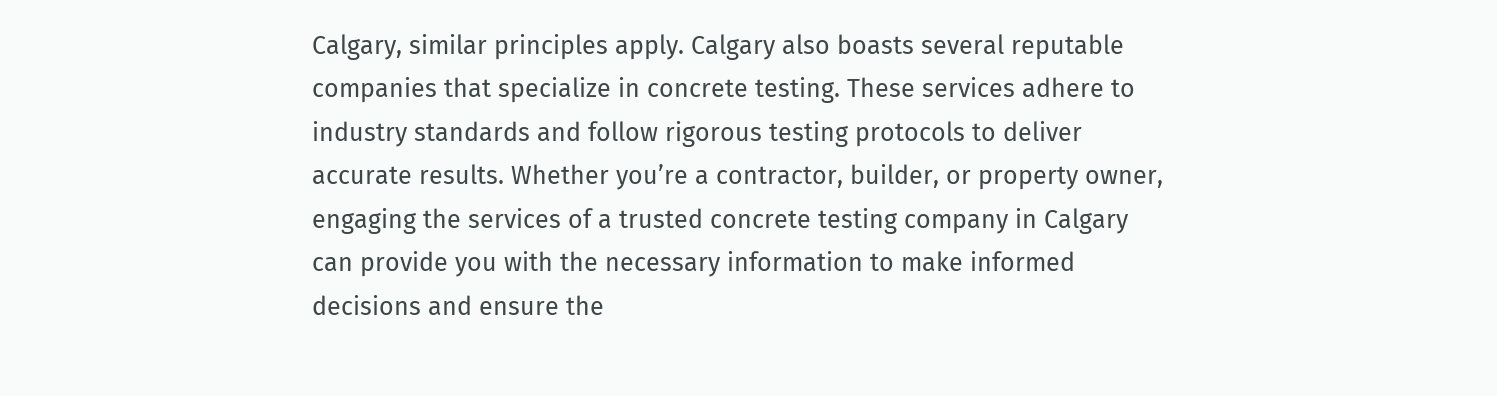Calgary, similar principles apply. Calgary also boasts several reputable companies that specialize in concrete testing. These services adhere to industry standards and follow rigorous testing protocols to deliver accurate results. Whether you’re a contractor, builder, or property owner, engaging the services of a trusted concrete testing company in Calgary can provide you with the necessary information to make informed decisions and ensure the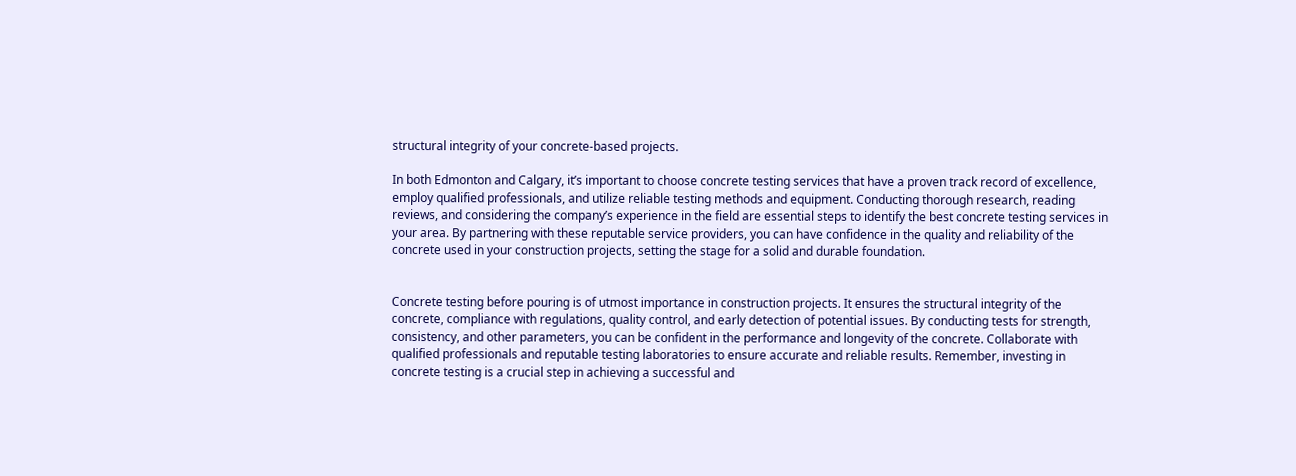structural integrity of your concrete-based projects.

In both Edmonton and Calgary, it’s important to choose concrete testing services that have a proven track record of excellence, employ qualified professionals, and utilize reliable testing methods and equipment. Conducting thorough research, reading reviews, and considering the company’s experience in the field are essential steps to identify the best concrete testing services in your area. By partnering with these reputable service providers, you can have confidence in the quality and reliability of the concrete used in your construction projects, setting the stage for a solid and durable foundation.


Concrete testing before pouring is of utmost importance in construction projects. It ensures the structural integrity of the concrete, compliance with regulations, quality control, and early detection of potential issues. By conducting tests for strength, consistency, and other parameters, you can be confident in the performance and longevity of the concrete. Collaborate with qualified professionals and reputable testing laboratories to ensure accurate and reliable results. Remember, investing in concrete testing is a crucial step in achieving a successful and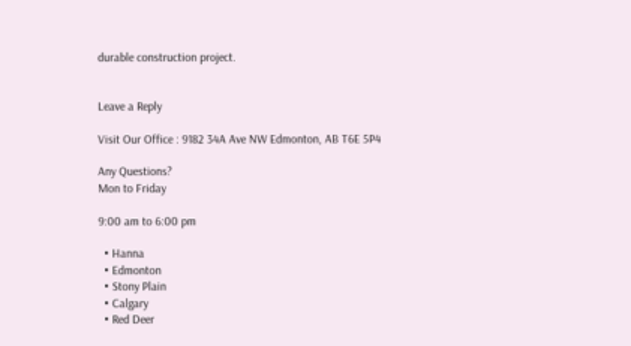durable construction project.


Leave a Reply

Visit Our Office : 9182 34A Ave NW Edmonton, AB T6E 5P4

Any Questions?
Mon to Friday

9:00 am to 6:00 pm

  • Hanna
  • Edmonton
  • Stony Plain
  • Calgary
  • Red Deer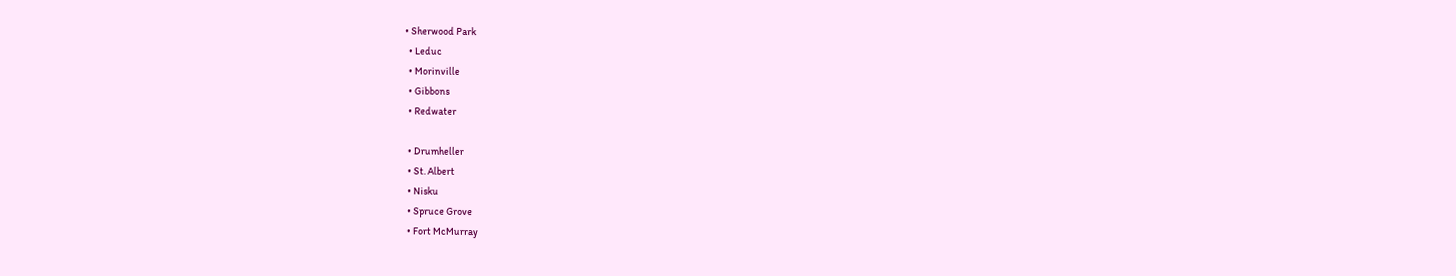• Sherwood Park
  • Leduc
  • Morinville
  • Gibbons
  • Redwater

  • Drumheller
  • St. Albert
  • Nisku
  • Spruce Grove
  • Fort McMurray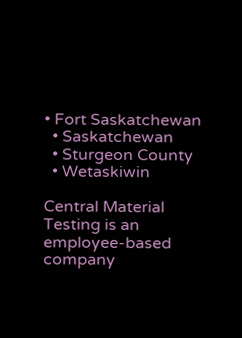• Fort Saskatchewan
  • Saskatchewan
  • Sturgeon County
  • Wetaskiwin

Central Material Testing is an employee-based company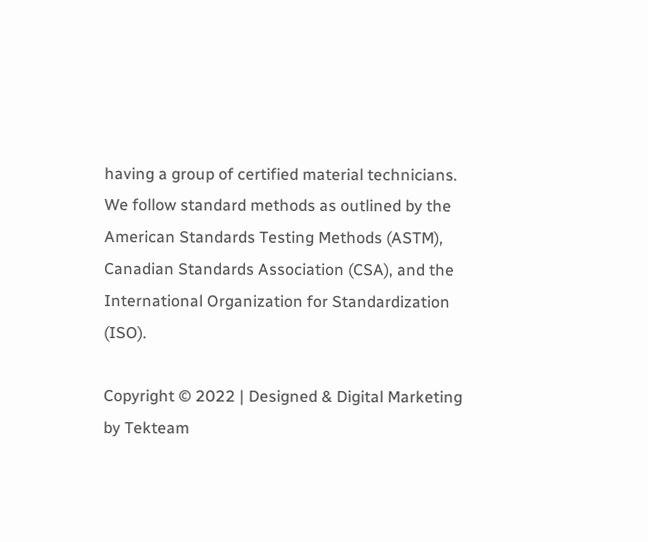having a group of certified material technicians. We follow standard methods as outlined by the American Standards Testing Methods (ASTM), Canadian Standards Association (CSA), and the International Organization for Standardization (ISO).

Copyright © 2022 | Designed & Digital Marketing by Tekteam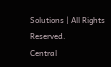Solutions | All Rights Reserved.
Central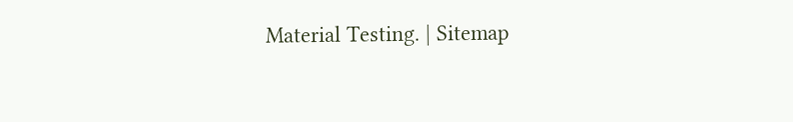Material Testing. | Sitemap